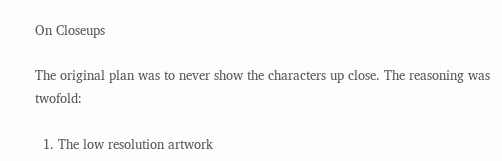On Closeups

The original plan was to never show the characters up close. The reasoning was twofold:

  1. The low resolution artwork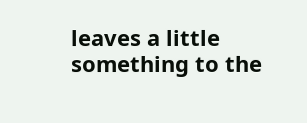leaves a little something to the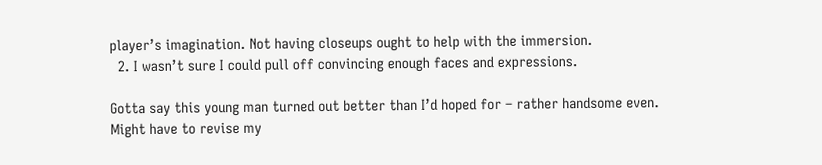player’s imagination. Not having closeups ought to help with the immersion.
  2. I wasn’t sure I could pull off convincing enough faces and expressions.

Gotta say this young man turned out better than I’d hoped for – rather handsome even. Might have to revise my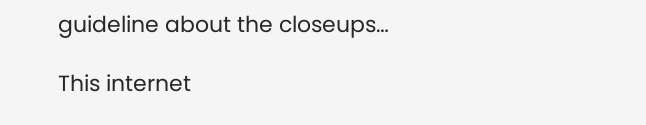guideline about the closeups…

This internet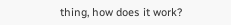thing, how does it work?